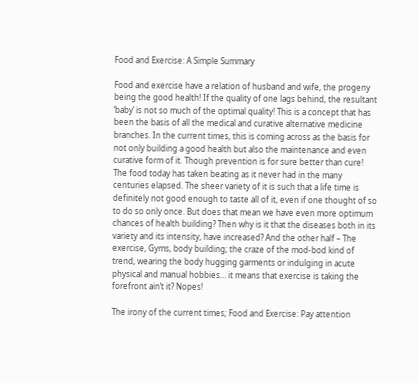Food and Exercise: A Simple Summary

Food and exercise have a relation of husband and wife, the progeny being the good health! If the quality of one lags behind, the resultant ‘baby’ is not so much of the optimal quality! This is a concept that has been the basis of all the medical and curative alternative medicine branches. In the current times, this is coming across as the basis for not only building a good health but also the maintenance and even curative form of it. Though prevention is for sure better than cure! The food today has taken beating as it never had in the many centuries elapsed. The sheer variety of it is such that a life time is definitely not good enough to taste all of it, even if one thought of so to do so only once. But does that mean we have even more optimum chances of health building? Then why is it that the diseases both in its variety and its intensity, have increased? And the other half – The exercise, Gyms, body building; the craze of the mod-bod kind of trend, wearing the body hugging garments or indulging in acute physical and manual hobbies… it means that exercise is taking the forefront ain’t it? Nopes!

The irony of the current times; Food and Exercise: Pay attention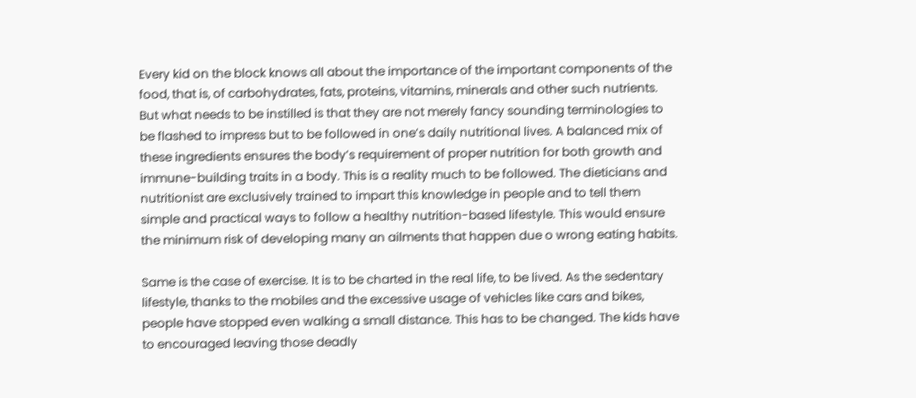Every kid on the block knows all about the importance of the important components of the food, that is, of carbohydrates, fats, proteins, vitamins, minerals and other such nutrients. But what needs to be instilled is that they are not merely fancy sounding terminologies to be flashed to impress but to be followed in one’s daily nutritional lives. A balanced mix of these ingredients ensures the body’s requirement of proper nutrition for both growth and immune-building traits in a body. This is a reality much to be followed. The dieticians and nutritionist are exclusively trained to impart this knowledge in people and to tell them simple and practical ways to follow a healthy nutrition-based lifestyle. This would ensure the minimum risk of developing many an ailments that happen due o wrong eating habits.

Same is the case of exercise. It is to be charted in the real life, to be lived. As the sedentary lifestyle, thanks to the mobiles and the excessive usage of vehicles like cars and bikes, people have stopped even walking a small distance. This has to be changed. The kids have to encouraged leaving those deadly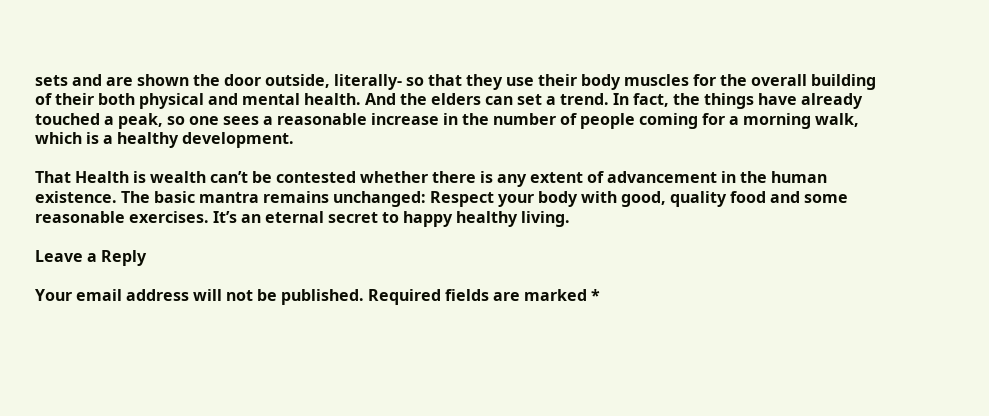sets and are shown the door outside, literally- so that they use their body muscles for the overall building of their both physical and mental health. And the elders can set a trend. In fact, the things have already touched a peak, so one sees a reasonable increase in the number of people coming for a morning walk, which is a healthy development.

That Health is wealth can’t be contested whether there is any extent of advancement in the human existence. The basic mantra remains unchanged: Respect your body with good, quality food and some reasonable exercises. It’s an eternal secret to happy healthy living.

Leave a Reply

Your email address will not be published. Required fields are marked *